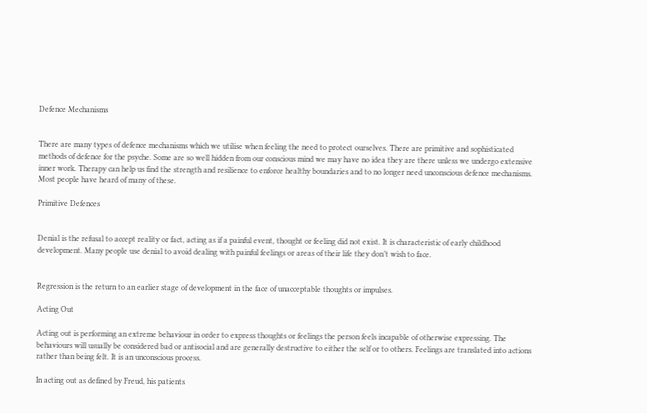Defence Mechanisms


There are many types of defence mechanisms which we utilise when feeling the need to protect ourselves. There are primitive and sophisticated methods of defence for the psyche. Some are so well hidden from our conscious mind we may have no idea they are there unless we undergo extensive inner work. Therapy can help us find the strength and resilience to enforce healthy boundaries and to no longer need unconscious defence mechanisms. Most people have heard of many of these.

Primitive Defences


Denial is the refusal to accept reality or fact, acting as if a painful event, thought or feeling did not exist. It is characteristic of early childhood development. Many people use denial to avoid dealing with painful feelings or areas of their life they don’t wish to face.


Regression is the return to an earlier stage of development in the face of unacceptable thoughts or impulses.

Acting Out

Acting out is performing an extreme behaviour in order to express thoughts or feelings the person feels incapable of otherwise expressing. The behaviours will usually be considered bad or antisocial and are generally destructive to either the self or to others. Feelings are translated into actions rather than being felt. It is an unconscious process.

In acting out as defined by Freud, his patients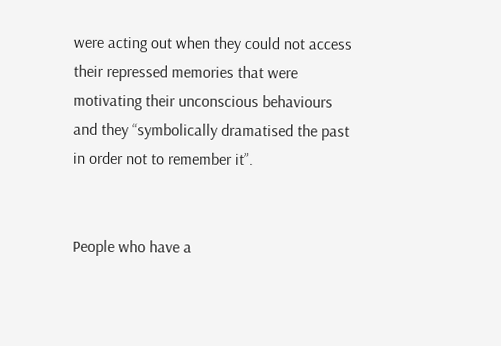were acting out when they could not access their repressed memories that were motivating their unconscious behaviours and they “symbolically dramatised the past in order not to remember it”.


People who have a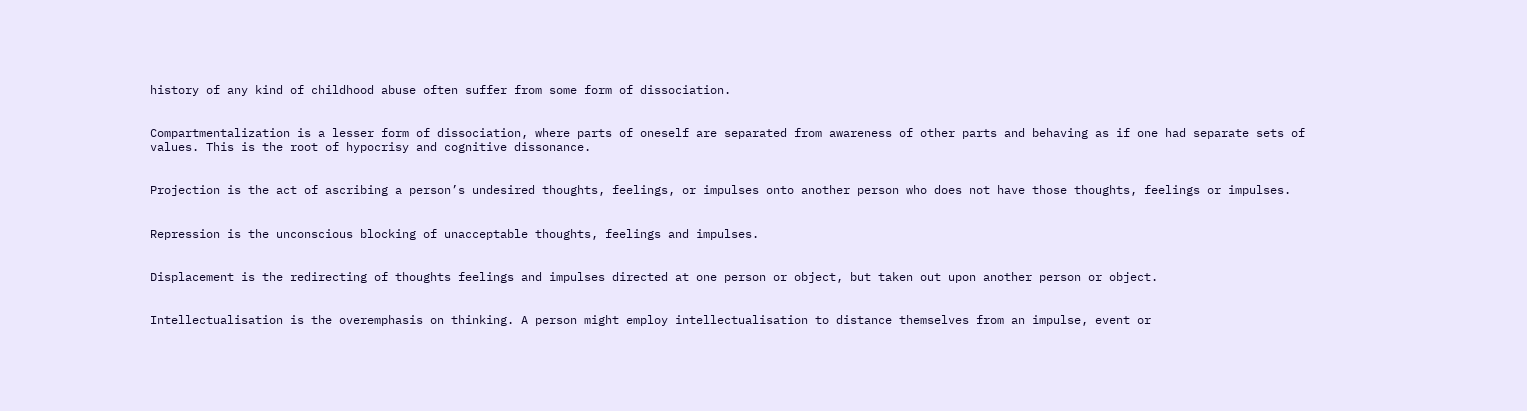history of any kind of childhood abuse often suffer from some form of dissociation.


Compartmentalization is a lesser form of dissociation, where parts of oneself are separated from awareness of other parts and behaving as if one had separate sets of values. This is the root of hypocrisy and cognitive dissonance.


Projection is the act of ascribing a person’s undesired thoughts, feelings, or impulses onto another person who does not have those thoughts, feelings or impulses.


Repression is the unconscious blocking of unacceptable thoughts, feelings and impulses.


Displacement is the redirecting of thoughts feelings and impulses directed at one person or object, but taken out upon another person or object.


Intellectualisation is the overemphasis on thinking. A person might employ intellectualisation to distance themselves from an impulse, event or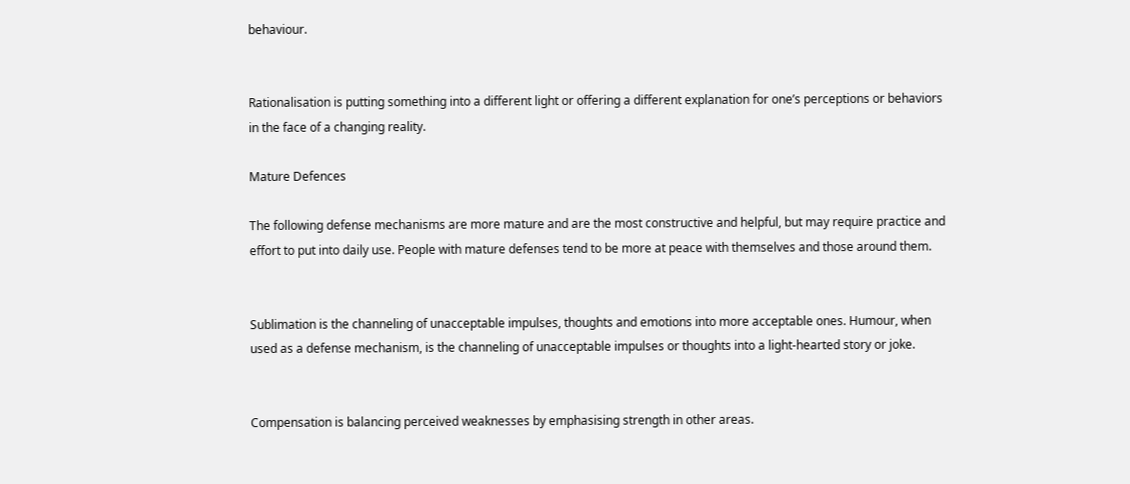behaviour.


Rationalisation is putting something into a different light or offering a different explanation for one’s perceptions or behaviors in the face of a changing reality.

Mature Defences

The following defense mechanisms are more mature and are the most constructive and helpful, but may require practice and effort to put into daily use. People with mature defenses tend to be more at peace with themselves and those around them.


Sublimation is the channeling of unacceptable impulses, thoughts and emotions into more acceptable ones. Humour, when used as a defense mechanism, is the channeling of unacceptable impulses or thoughts into a light-hearted story or joke.


Compensation is balancing perceived weaknesses by emphasising strength in other areas.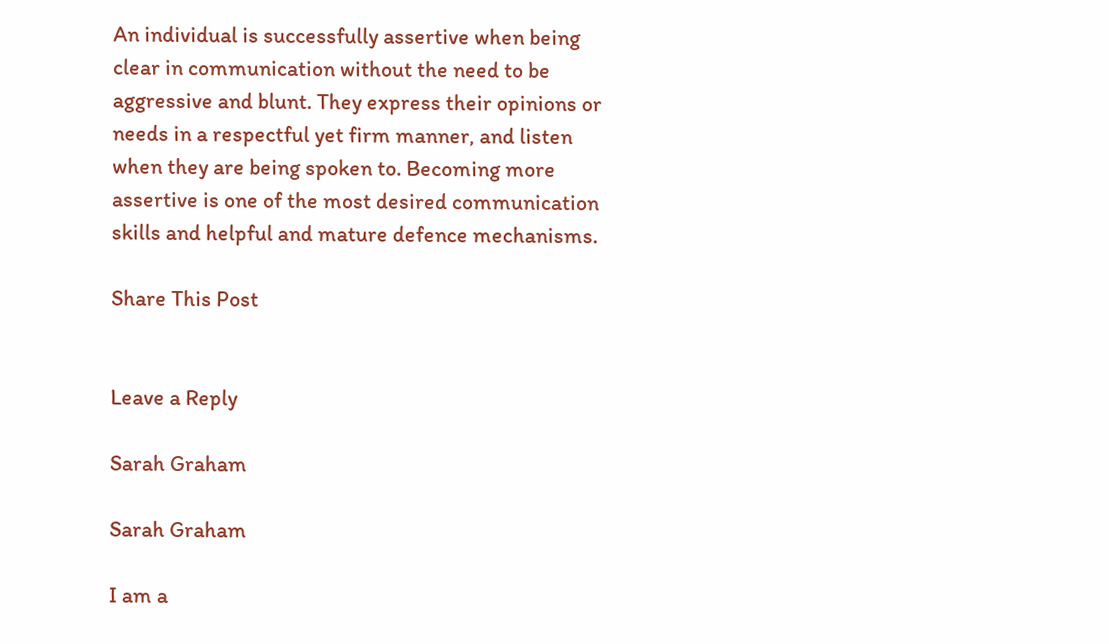An individual is successfully assertive when being clear in communication without the need to be aggressive and blunt. They express their opinions or needs in a respectful yet firm manner, and listen when they are being spoken to. Becoming more assertive is one of the most desired communication skills and helpful and mature defence mechanisms.

Share This Post


Leave a Reply

Sarah Graham

Sarah Graham

I am a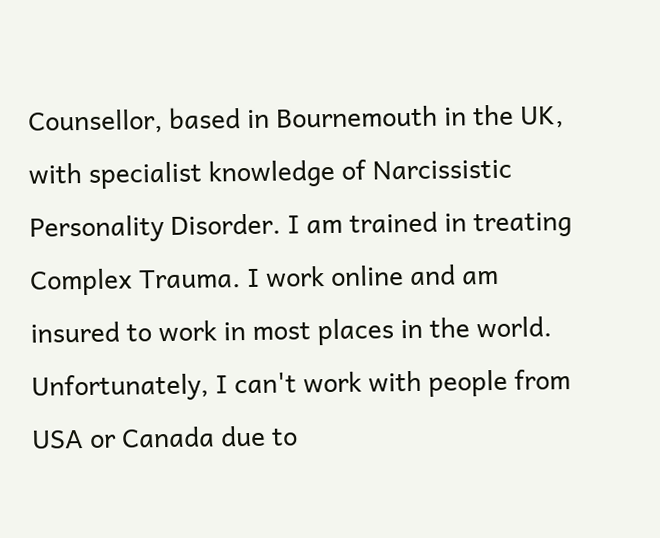Counsellor, based in Bournemouth in the UK, with specialist knowledge of Narcissistic Personality Disorder. I am trained in treating Complex Trauma. I work online and am insured to work in most places in the world.
Unfortunately, I can't work with people from USA or Canada due to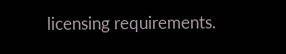licensing requirements.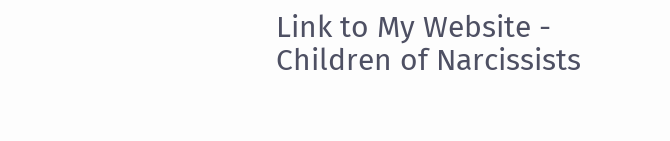Link to My Website - Children of Narcissists